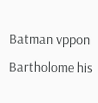Batman vppon Bartholome his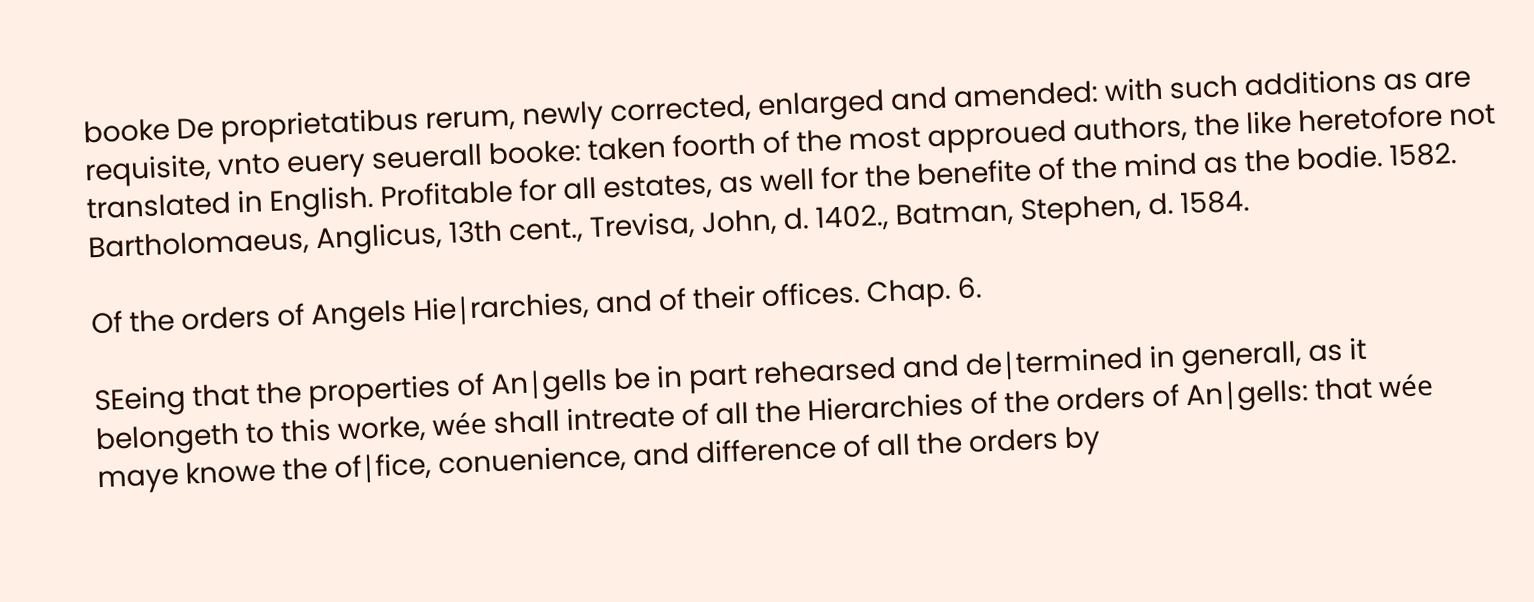booke De proprietatibus rerum, newly corrected, enlarged and amended: with such additions as are requisite, vnto euery seuerall booke: taken foorth of the most approued authors, the like heretofore not translated in English. Profitable for all estates, as well for the benefite of the mind as the bodie. 1582.
Bartholomaeus, Anglicus, 13th cent., Trevisa, John, d. 1402., Batman, Stephen, d. 1584.

Of the orders of Angels Hie∣rarchies, and of their offices. Chap. 6.

SEeing that the properties of An∣gells be in part rehearsed and de∣termined in generall, as it belongeth to this worke, wée shall intreate of all the Hierarchies of the orders of An∣gells: that wée maye knowe the of∣fice, conuenience, and difference of all the orders by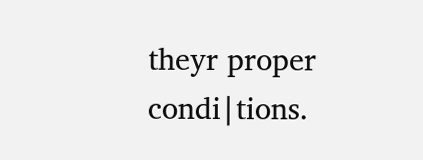theyr proper condi∣tions.